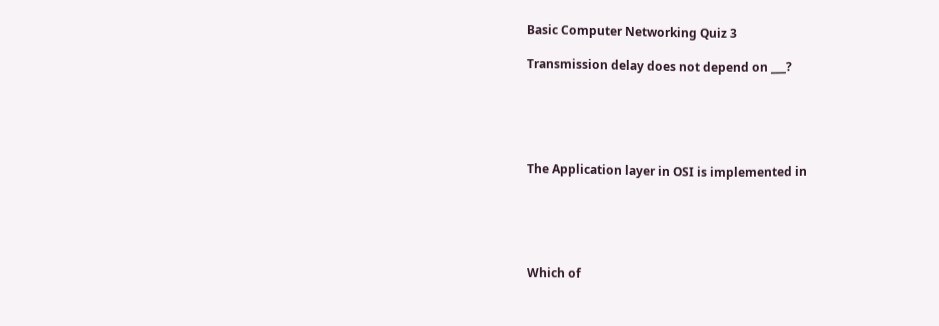Basic Computer Networking Quiz 3

Transmission delay does not depend on ___?





The Application layer in OSI is implemented in





Which of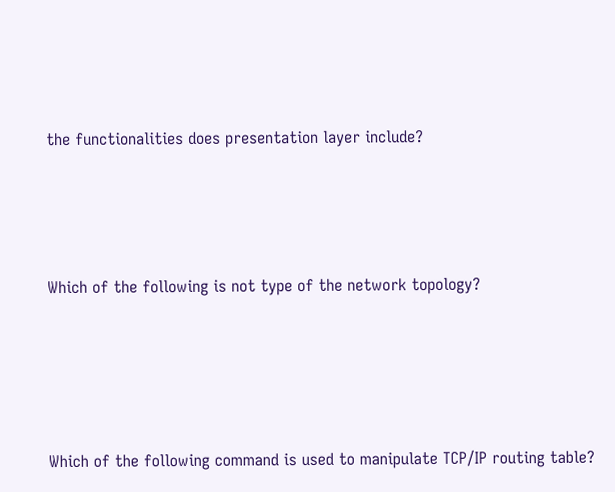the functionalities does presentation layer include?





Which of the following is not type of the network topology?






Which of the following command is used to manipulate TCP/IP routing table?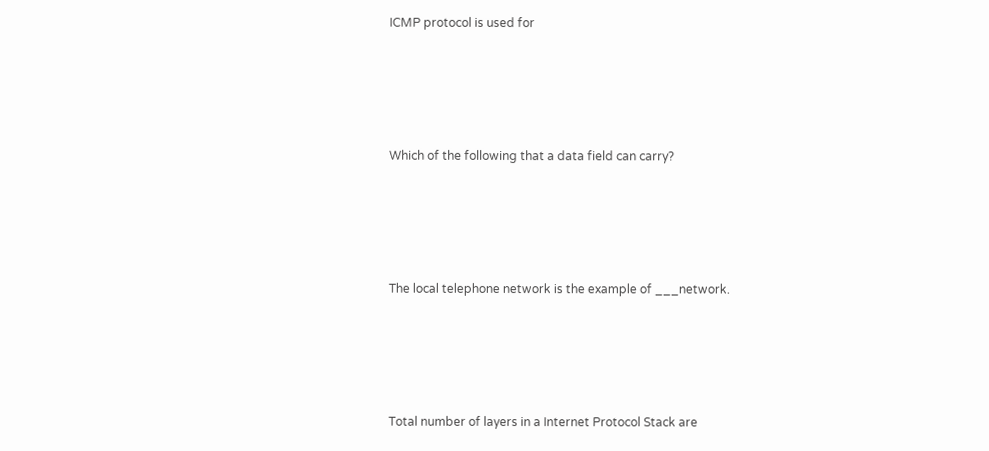ICMP protocol is used for





Which of the following that a data field can carry?





The local telephone network is the example of ___network.





Total number of layers in a Internet Protocol Stack are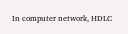In computer network, HDLC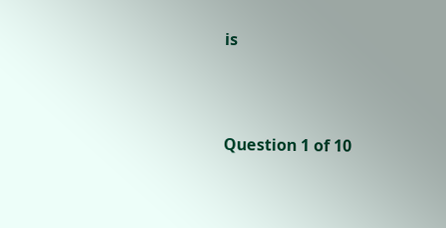is





Question 1 of 10